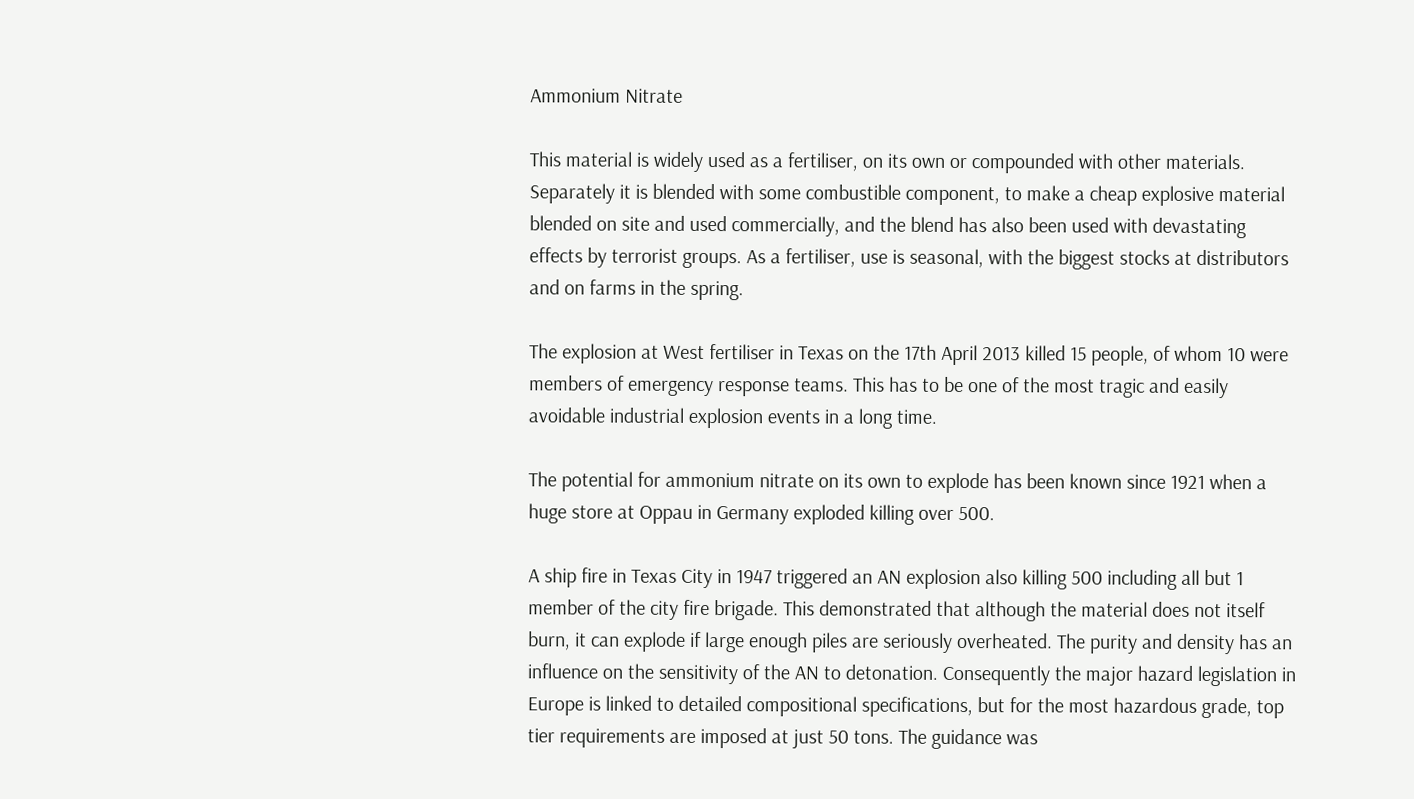Ammonium Nitrate

This material is widely used as a fertiliser, on its own or compounded with other materials. Separately it is blended with some combustible component, to make a cheap explosive material blended on site and used commercially, and the blend has also been used with devastating effects by terrorist groups. As a fertiliser, use is seasonal, with the biggest stocks at distributors and on farms in the spring.

The explosion at West fertiliser in Texas on the 17th April 2013 killed 15 people, of whom 10 were members of emergency response teams. This has to be one of the most tragic and easily avoidable industrial explosion events in a long time.

The potential for ammonium nitrate on its own to explode has been known since 1921 when a huge store at Oppau in Germany exploded killing over 500.

A ship fire in Texas City in 1947 triggered an AN explosion also killing 500 including all but 1 member of the city fire brigade. This demonstrated that although the material does not itself burn, it can explode if large enough piles are seriously overheated. The purity and density has an influence on the sensitivity of the AN to detonation. Consequently the major hazard legislation in Europe is linked to detailed compositional specifications, but for the most hazardous grade, top tier requirements are imposed at just 50 tons. The guidance was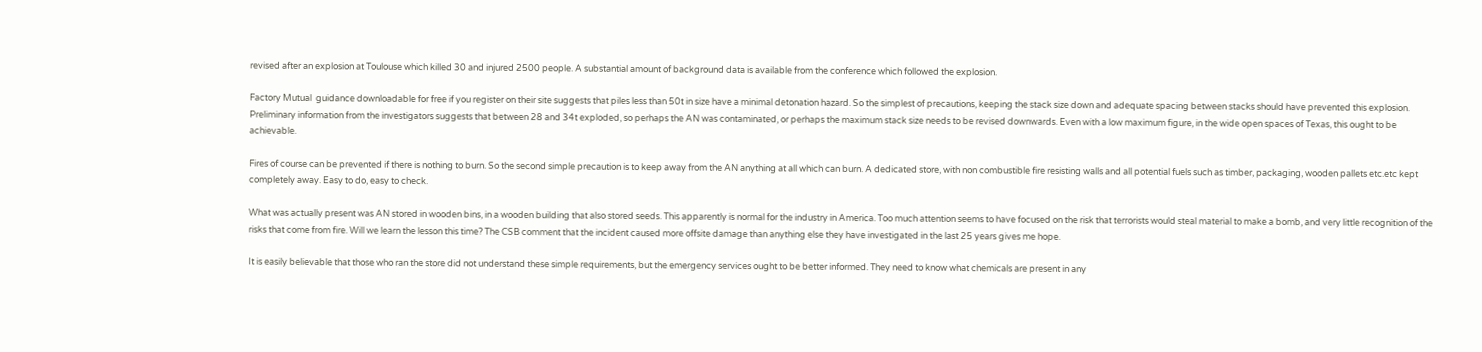revised after an explosion at Toulouse which killed 30 and injured 2500 people. A substantial amount of background data is available from the conference which followed the explosion.

Factory Mutual  guidance downloadable for free if you register on their site suggests that piles less than 50t in size have a minimal detonation hazard. So the simplest of precautions, keeping the stack size down and adequate spacing between stacks should have prevented this explosion. Preliminary information from the investigators suggests that between 28 and 34t exploded, so perhaps the AN was contaminated, or perhaps the maximum stack size needs to be revised downwards. Even with a low maximum figure, in the wide open spaces of Texas, this ought to be achievable.

Fires of course can be prevented if there is nothing to burn. So the second simple precaution is to keep away from the AN anything at all which can burn. A dedicated store, with non combustible fire resisting walls and all potential fuels such as timber, packaging, wooden pallets etc.etc kept completely away. Easy to do, easy to check.

What was actually present was AN stored in wooden bins, in a wooden building that also stored seeds. This apparently is normal for the industry in America. Too much attention seems to have focused on the risk that terrorists would steal material to make a bomb, and very little recognition of the risks that come from fire. Will we learn the lesson this time? The CSB comment that the incident caused more offsite damage than anything else they have investigated in the last 25 years gives me hope.

It is easily believable that those who ran the store did not understand these simple requirements, but the emergency services ought to be better informed. They need to know what chemicals are present in any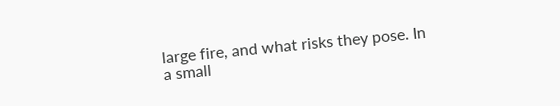large fire, and what risks they pose. In a small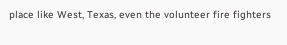place like West, Texas, even the volunteer fire fighters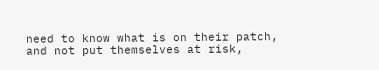need to know what is on their patch, and not put themselves at risk,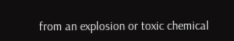from an explosion or toxic chemical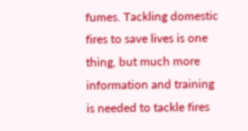fumes. Tackling domestic fires to save lives is one thing, but much more information and training is needed to tackle fires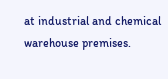at industrial and chemical warehouse premises.